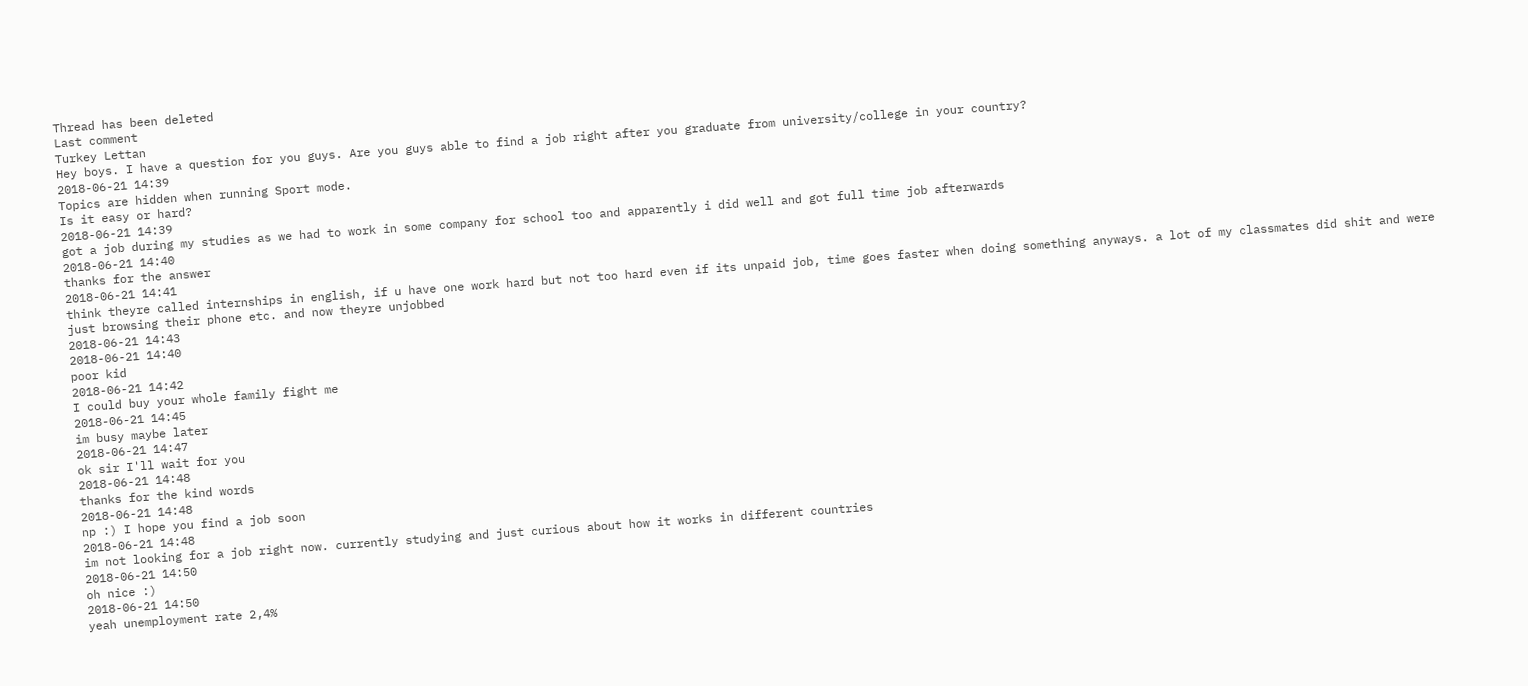Thread has been deleted
Last comment
Turkey Lettan
Hey boys. I have a question for you guys. Are you guys able to find a job right after you graduate from university/college in your country?
2018-06-21 14:39
Topics are hidden when running Sport mode.
Is it easy or hard?
2018-06-21 14:39
got a job during my studies as we had to work in some company for school too and apparently i did well and got full time job afterwards
2018-06-21 14:40
thanks for the answer
2018-06-21 14:41
think theyre called internships in english, if u have one work hard but not too hard even if its unpaid job, time goes faster when doing something anyways. a lot of my classmates did shit and were just browsing their phone etc. and now theyre unjobbed
2018-06-21 14:43
2018-06-21 14:40
poor kid
2018-06-21 14:42
I could buy your whole family fight me
2018-06-21 14:45
im busy maybe later
2018-06-21 14:47
ok sir I'll wait for you
2018-06-21 14:48
thanks for the kind words
2018-06-21 14:48
np :) I hope you find a job soon
2018-06-21 14:48
im not looking for a job right now. currently studying and just curious about how it works in different countries
2018-06-21 14:50
oh nice :)
2018-06-21 14:50
yeah unemployment rate 2,4%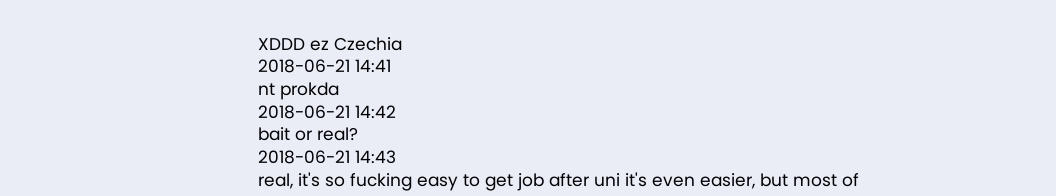XDDD ez Czechia
2018-06-21 14:41
nt prokda
2018-06-21 14:42
bait or real?
2018-06-21 14:43
real, it's so fucking easy to get job after uni it's even easier, but most of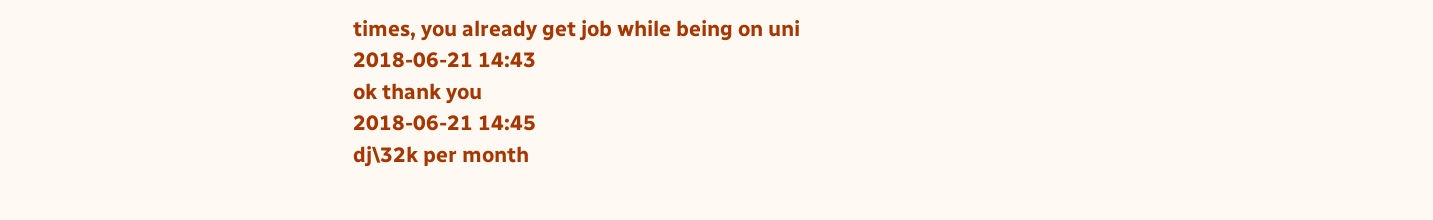times, you already get job while being on uni
2018-06-21 14:43
ok thank you
2018-06-21 14:45
dj\32k per month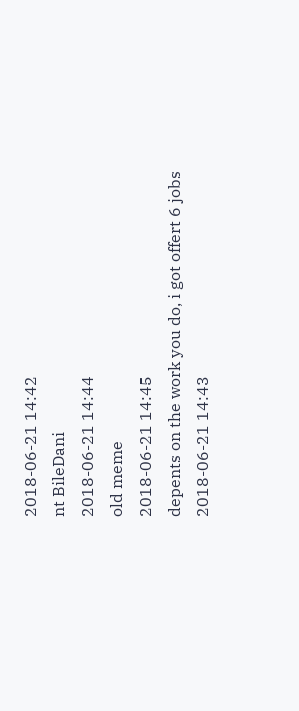2018-06-21 14:42
nt BileDani
2018-06-21 14:44
old meme
2018-06-21 14:45
depents on the work you do, i got offert 6 jobs
2018-06-21 14:43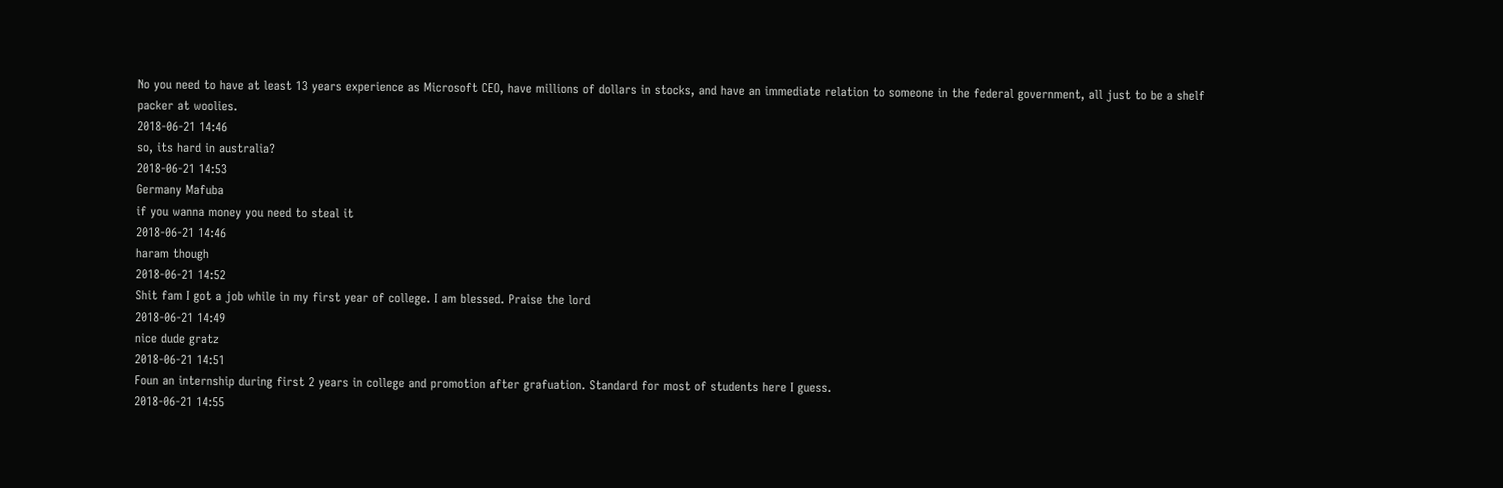No you need to have at least 13 years experience as Microsoft CEO, have millions of dollars in stocks, and have an immediate relation to someone in the federal government, all just to be a shelf packer at woolies.
2018-06-21 14:46
so, its hard in australia?
2018-06-21 14:53
Germany Mafuba
if you wanna money you need to steal it
2018-06-21 14:46
haram though
2018-06-21 14:52
Shit fam I got a job while in my first year of college. I am blessed. Praise the lord
2018-06-21 14:49
nice dude gratz
2018-06-21 14:51
Foun an internship during first 2 years in college and promotion after grafuation. Standard for most of students here I guess.
2018-06-21 14:55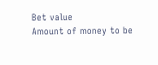Bet value
Amount of money to be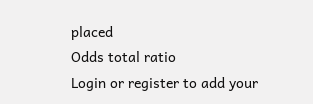placed
Odds total ratio
Login or register to add your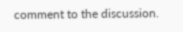comment to the discussion.